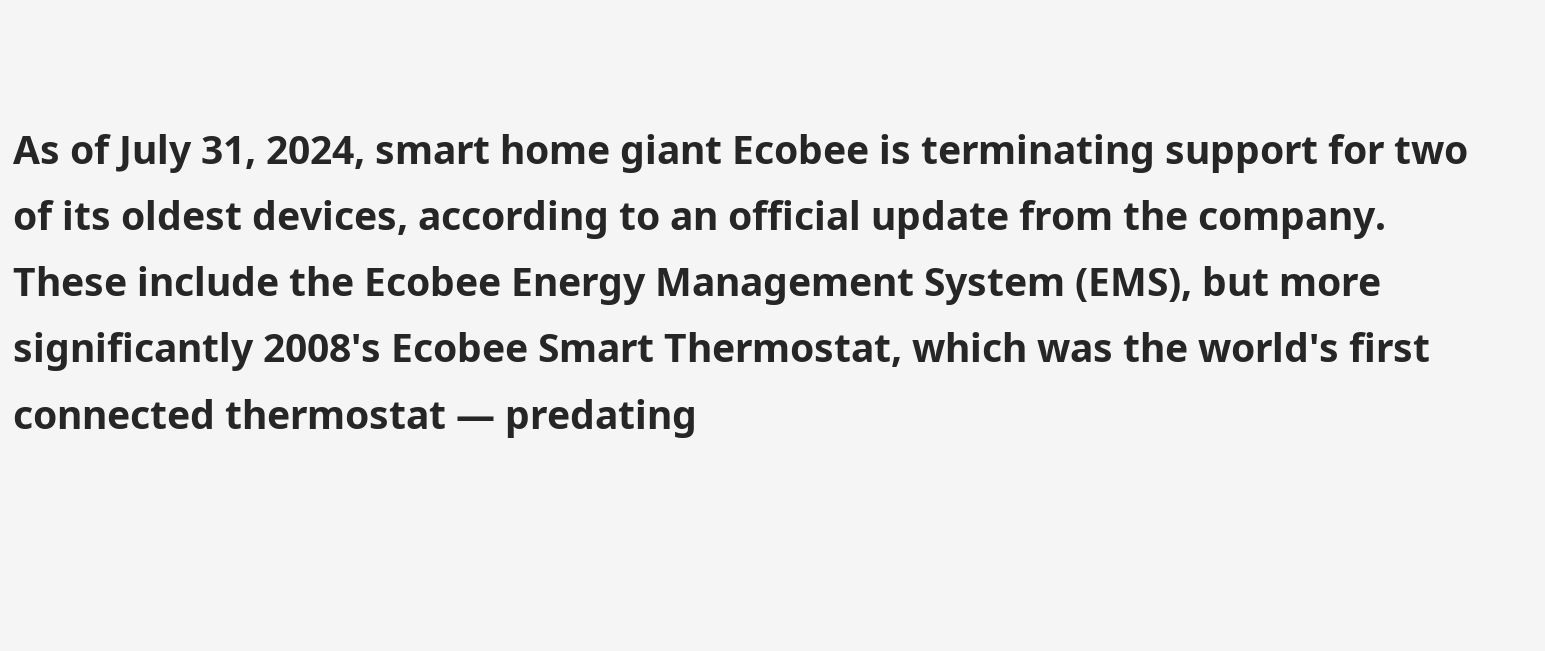As of July 31, 2024, smart home giant Ecobee is terminating support for two of its oldest devices, according to an official update from the company. These include the Ecobee Energy Management System (EMS), but more significantly 2008's Ecobee Smart Thermostat, which was the world's first connected thermostat — predating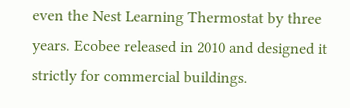even the Nest Learning Thermostat by three years. Ecobee released in 2010 and designed it strictly for commercial buildings.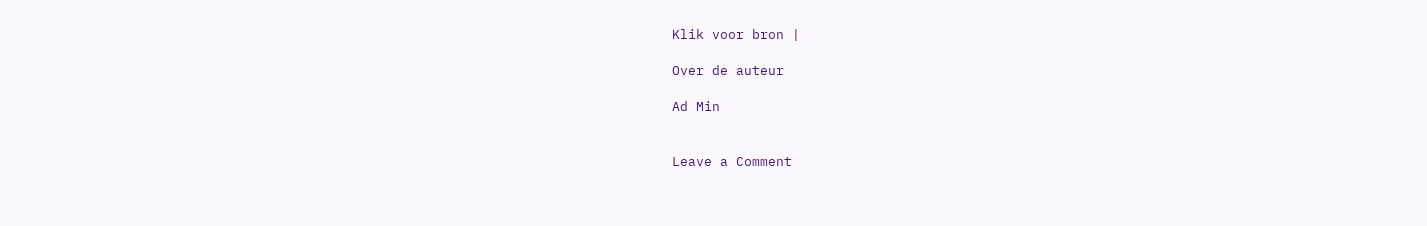Klik voor bron |

Over de auteur

Ad Min


Leave a Comment